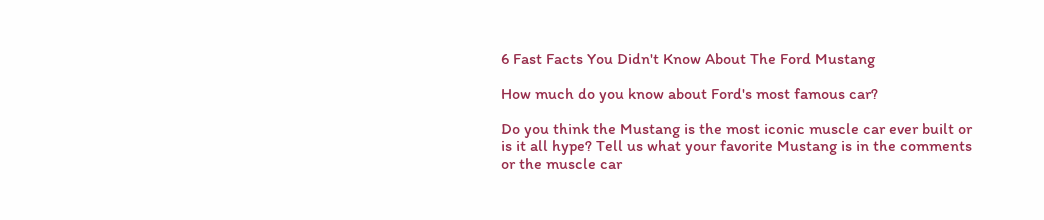6 Fast Facts You Didn't Know About The Ford Mustang

How much do you know about Ford's most famous car?

Do you think the Mustang is the most iconic muscle car ever built or is it all hype? Tell us what your favorite Mustang is in the comments or the muscle car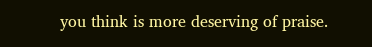you think is more deserving of praise.